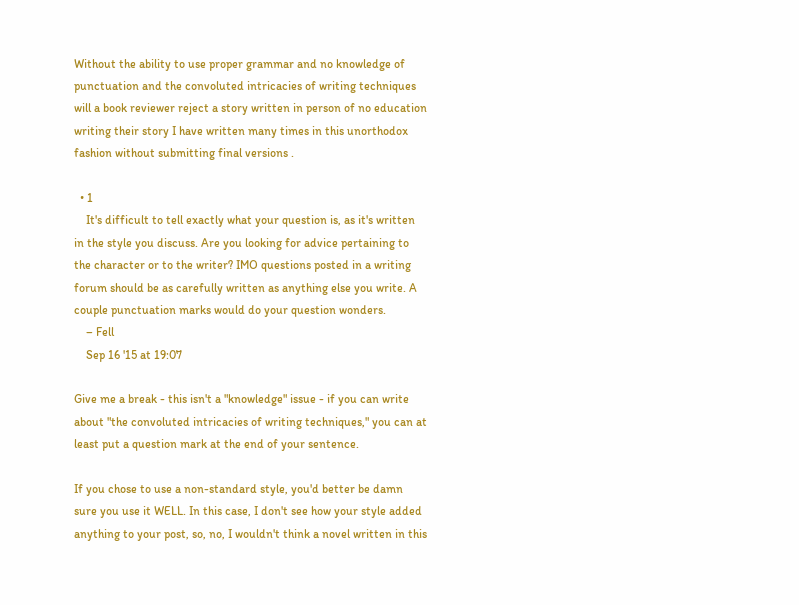Without the ability to use proper grammar and no knowledge of punctuation and the convoluted intricacies of writing techniques will a book reviewer reject a story written in person of no education writing their story I have written many times in this unorthodox fashion without submitting final versions .

  • 1
    It's difficult to tell exactly what your question is, as it's written in the style you discuss. Are you looking for advice pertaining to the character or to the writer? IMO questions posted in a writing forum should be as carefully written as anything else you write. A couple punctuation marks would do your question wonders.
    – Fell
    Sep 16 '15 at 19:07

Give me a break - this isn't a "knowledge" issue - if you can write about "the convoluted intricacies of writing techniques," you can at least put a question mark at the end of your sentence.

If you chose to use a non-standard style, you'd better be damn sure you use it WELL. In this case, I don't see how your style added anything to your post, so, no, I wouldn't think a novel written in this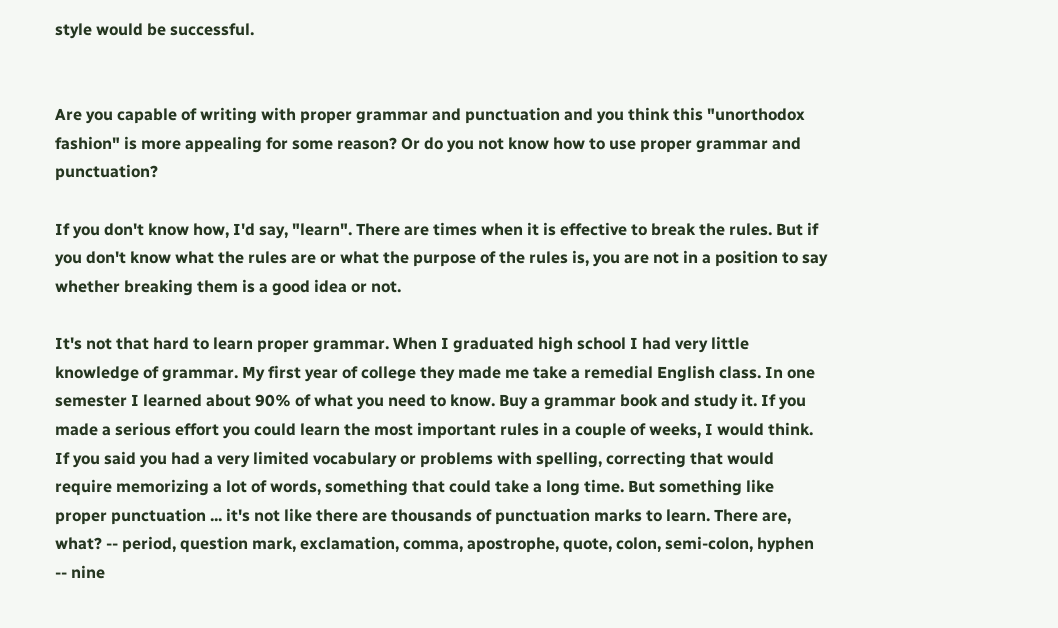style would be successful.


Are you capable of writing with proper grammar and punctuation and you think this "unorthodox fashion" is more appealing for some reason? Or do you not know how to use proper grammar and punctuation?

If you don't know how, I'd say, "learn". There are times when it is effective to break the rules. But if you don't know what the rules are or what the purpose of the rules is, you are not in a position to say whether breaking them is a good idea or not.

It's not that hard to learn proper grammar. When I graduated high school I had very little knowledge of grammar. My first year of college they made me take a remedial English class. In one semester I learned about 90% of what you need to know. Buy a grammar book and study it. If you made a serious effort you could learn the most important rules in a couple of weeks, I would think. If you said you had a very limited vocabulary or problems with spelling, correcting that would require memorizing a lot of words, something that could take a long time. But something like proper punctuation ... it's not like there are thousands of punctuation marks to learn. There are, what? -- period, question mark, exclamation, comma, apostrophe, quote, colon, semi-colon, hyphen -- nine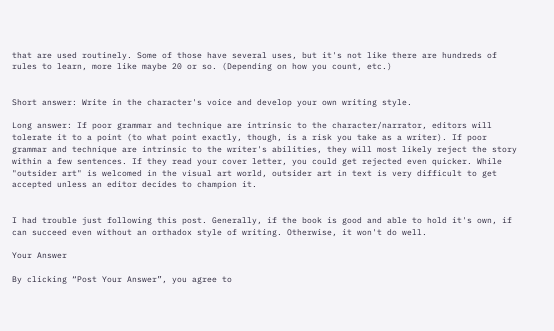that are used routinely. Some of those have several uses, but it's not like there are hundreds of rules to learn, more like maybe 20 or so. (Depending on how you count, etc.)


Short answer: Write in the character's voice and develop your own writing style.

Long answer: If poor grammar and technique are intrinsic to the character/narrator, editors will tolerate it to a point (to what point exactly, though, is a risk you take as a writer). If poor grammar and technique are intrinsic to the writer's abilities, they will most likely reject the story within a few sentences. If they read your cover letter, you could get rejected even quicker. While "outsider art" is welcomed in the visual art world, outsider art in text is very difficult to get accepted unless an editor decides to champion it.


I had trouble just following this post. Generally, if the book is good and able to hold it's own, if can succeed even without an orthadox style of writing. Otherwise, it won't do well.

Your Answer

By clicking “Post Your Answer”, you agree to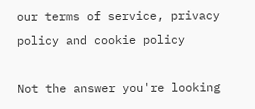our terms of service, privacy policy and cookie policy

Not the answer you're looking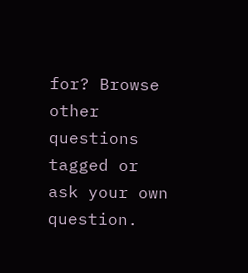for? Browse other questions tagged or ask your own question.